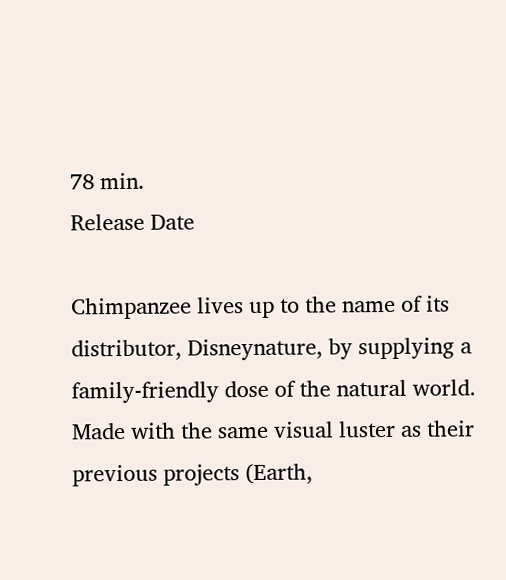78 min.
Release Date

Chimpanzee lives up to the name of its distributor, Disneynature, by supplying a family-friendly dose of the natural world. Made with the same visual luster as their previous projects (Earth,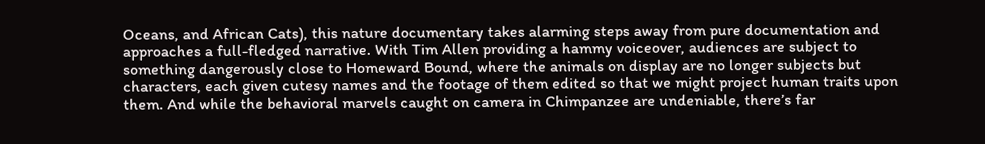Oceans, and African Cats), this nature documentary takes alarming steps away from pure documentation and approaches a full-fledged narrative. With Tim Allen providing a hammy voiceover, audiences are subject to something dangerously close to Homeward Bound, where the animals on display are no longer subjects but characters, each given cutesy names and the footage of them edited so that we might project human traits upon them. And while the behavioral marvels caught on camera in Chimpanzee are undeniable, there’s far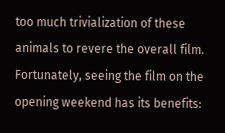too much trivialization of these animals to revere the overall film. Fortunately, seeing the film on the opening weekend has its benefits: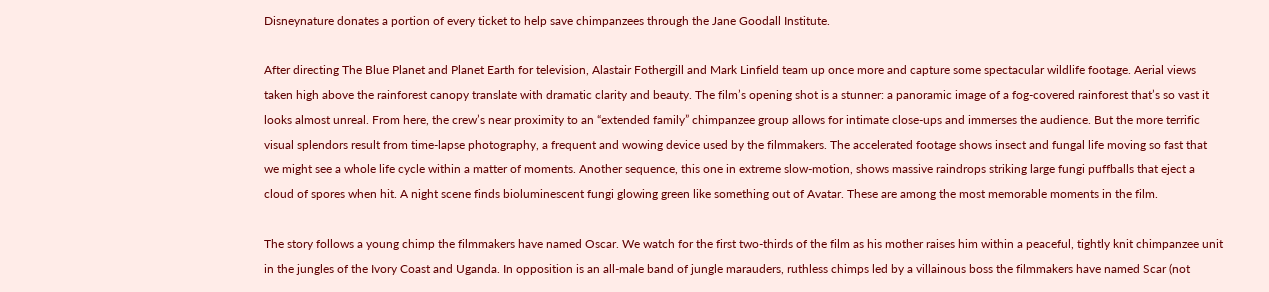Disneynature donates a portion of every ticket to help save chimpanzees through the Jane Goodall Institute.

After directing The Blue Planet and Planet Earth for television, Alastair Fothergill and Mark Linfield team up once more and capture some spectacular wildlife footage. Aerial views taken high above the rainforest canopy translate with dramatic clarity and beauty. The film’s opening shot is a stunner: a panoramic image of a fog-covered rainforest that’s so vast it looks almost unreal. From here, the crew’s near proximity to an “extended family” chimpanzee group allows for intimate close-ups and immerses the audience. But the more terrific visual splendors result from time-lapse photography, a frequent and wowing device used by the filmmakers. The accelerated footage shows insect and fungal life moving so fast that we might see a whole life cycle within a matter of moments. Another sequence, this one in extreme slow-motion, shows massive raindrops striking large fungi puffballs that eject a cloud of spores when hit. A night scene finds bioluminescent fungi glowing green like something out of Avatar. These are among the most memorable moments in the film.

The story follows a young chimp the filmmakers have named Oscar. We watch for the first two-thirds of the film as his mother raises him within a peaceful, tightly knit chimpanzee unit in the jungles of the Ivory Coast and Uganda. In opposition is an all-male band of jungle marauders, ruthless chimps led by a villainous boss the filmmakers have named Scar (not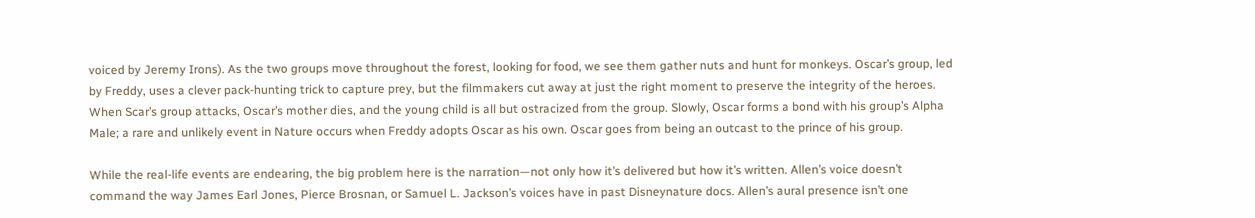voiced by Jeremy Irons). As the two groups move throughout the forest, looking for food, we see them gather nuts and hunt for monkeys. Oscar’s group, led by Freddy, uses a clever pack-hunting trick to capture prey, but the filmmakers cut away at just the right moment to preserve the integrity of the heroes. When Scar’s group attacks, Oscar’s mother dies, and the young child is all but ostracized from the group. Slowly, Oscar forms a bond with his group’s Alpha Male; a rare and unlikely event in Nature occurs when Freddy adopts Oscar as his own. Oscar goes from being an outcast to the prince of his group.

While the real-life events are endearing, the big problem here is the narration—not only how it’s delivered but how it’s written. Allen’s voice doesn’t command the way James Earl Jones, Pierce Brosnan, or Samuel L. Jackson’s voices have in past Disneynature docs. Allen’s aural presence isn’t one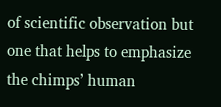of scientific observation but one that helps to emphasize the chimps’ human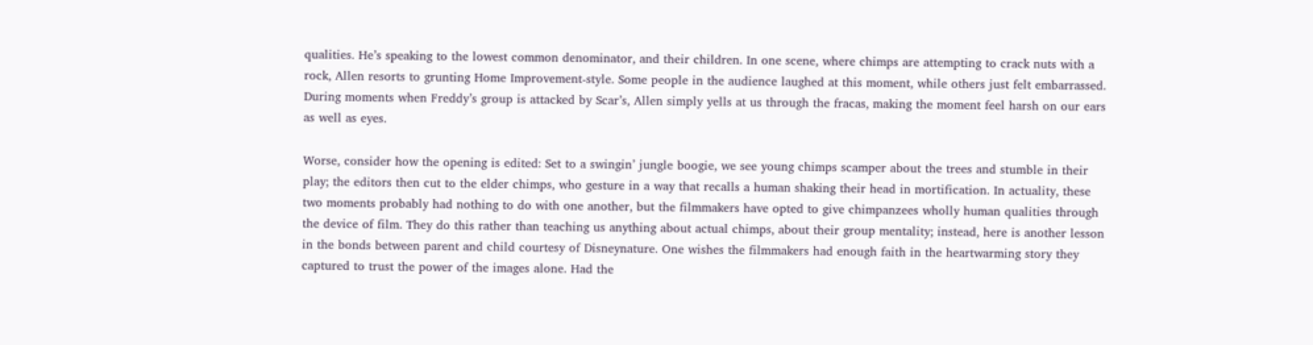qualities. He’s speaking to the lowest common denominator, and their children. In one scene, where chimps are attempting to crack nuts with a rock, Allen resorts to grunting Home Improvement-style. Some people in the audience laughed at this moment, while others just felt embarrassed. During moments when Freddy’s group is attacked by Scar’s, Allen simply yells at us through the fracas, making the moment feel harsh on our ears as well as eyes.

Worse, consider how the opening is edited: Set to a swingin’ jungle boogie, we see young chimps scamper about the trees and stumble in their play; the editors then cut to the elder chimps, who gesture in a way that recalls a human shaking their head in mortification. In actuality, these two moments probably had nothing to do with one another, but the filmmakers have opted to give chimpanzees wholly human qualities through the device of film. They do this rather than teaching us anything about actual chimps, about their group mentality; instead, here is another lesson in the bonds between parent and child courtesy of Disneynature. One wishes the filmmakers had enough faith in the heartwarming story they captured to trust the power of the images alone. Had the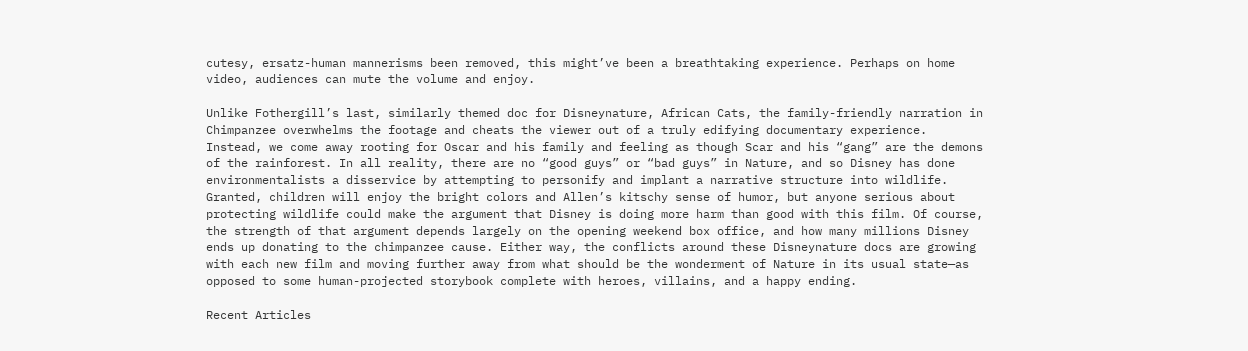cutesy, ersatz-human mannerisms been removed, this might’ve been a breathtaking experience. Perhaps on home video, audiences can mute the volume and enjoy.

Unlike Fothergill’s last, similarly themed doc for Disneynature, African Cats, the family-friendly narration in Chimpanzee overwhelms the footage and cheats the viewer out of a truly edifying documentary experience. Instead, we come away rooting for Oscar and his family and feeling as though Scar and his “gang” are the demons of the rainforest. In all reality, there are no “good guys” or “bad guys” in Nature, and so Disney has done environmentalists a disservice by attempting to personify and implant a narrative structure into wildlife. Granted, children will enjoy the bright colors and Allen’s kitschy sense of humor, but anyone serious about protecting wildlife could make the argument that Disney is doing more harm than good with this film. Of course, the strength of that argument depends largely on the opening weekend box office, and how many millions Disney ends up donating to the chimpanzee cause. Either way, the conflicts around these Disneynature docs are growing with each new film and moving further away from what should be the wonderment of Nature in its usual state—as opposed to some human-projected storybook complete with heroes, villains, and a happy ending.

Recent Articles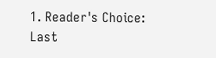1. Reader's Choice: Last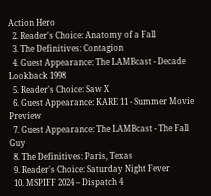Action Hero
  2. Reader's Choice: Anatomy of a Fall
  3. The Definitives: Contagion
  4. Guest Appearance: The LAMBcast - Decade Lookback 1998
  5. Reader's Choice: Saw X
  6. Guest Appearance: KARE 11 - Summer Movie Preview
  7. Guest Appearance: The LAMBcast - The Fall Guy
  8. The Definitives: Paris, Texas
  9. Reader's Choice: Saturday Night Fever
  10. MSPIFF 2024 – Dispatch 4